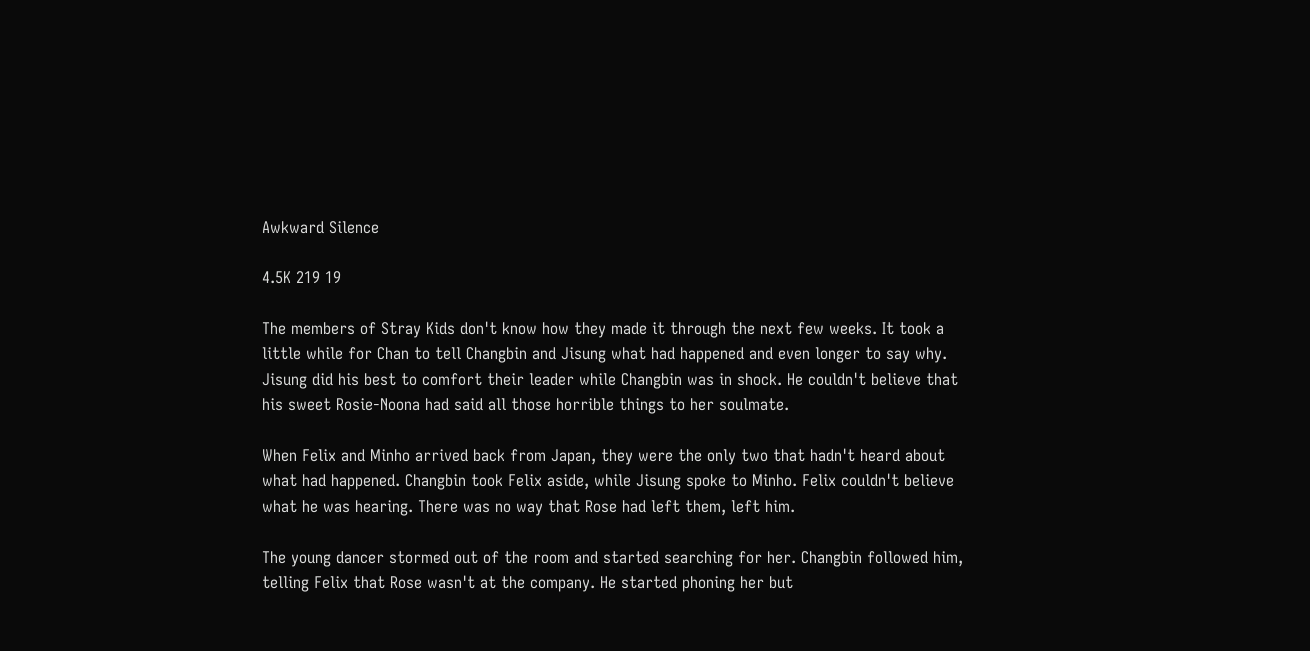Awkward Silence

4.5K 219 19

The members of Stray Kids don't know how they made it through the next few weeks. It took a little while for Chan to tell Changbin and Jisung what had happened and even longer to say why. Jisung did his best to comfort their leader while Changbin was in shock. He couldn't believe that his sweet Rosie-Noona had said all those horrible things to her soulmate.

When Felix and Minho arrived back from Japan, they were the only two that hadn't heard about what had happened. Changbin took Felix aside, while Jisung spoke to Minho. Felix couldn't believe what he was hearing. There was no way that Rose had left them, left him.

The young dancer stormed out of the room and started searching for her. Changbin followed him, telling Felix that Rose wasn't at the company. He started phoning her but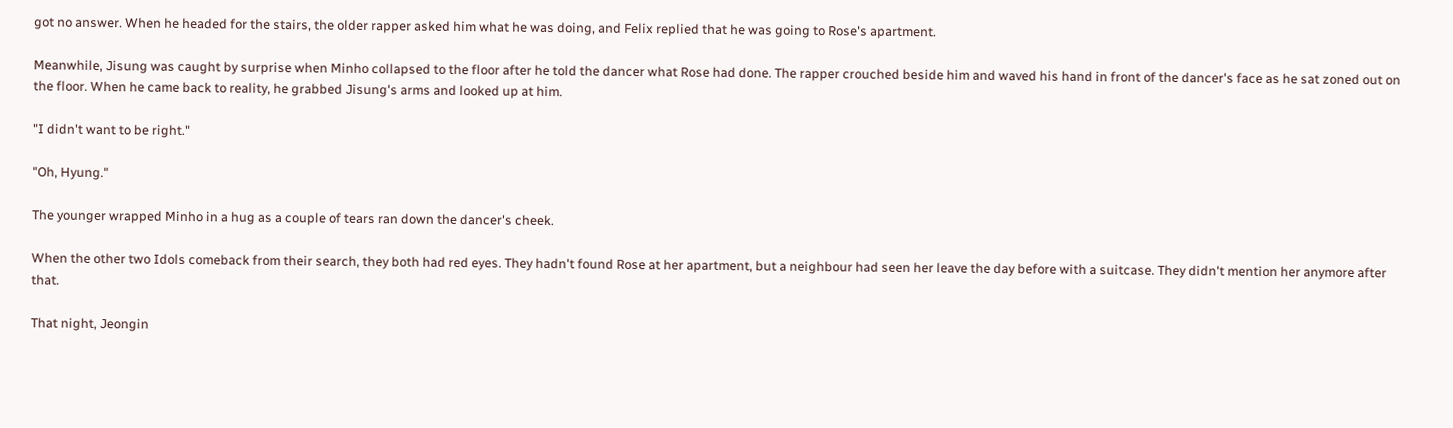got no answer. When he headed for the stairs, the older rapper asked him what he was doing, and Felix replied that he was going to Rose's apartment.

Meanwhile, Jisung was caught by surprise when Minho collapsed to the floor after he told the dancer what Rose had done. The rapper crouched beside him and waved his hand in front of the dancer's face as he sat zoned out on the floor. When he came back to reality, he grabbed Jisung's arms and looked up at him.

"I didn't want to be right."

"Oh, Hyung."

The younger wrapped Minho in a hug as a couple of tears ran down the dancer's cheek.

When the other two Idols comeback from their search, they both had red eyes. They hadn't found Rose at her apartment, but a neighbour had seen her leave the day before with a suitcase. They didn't mention her anymore after that.

That night, Jeongin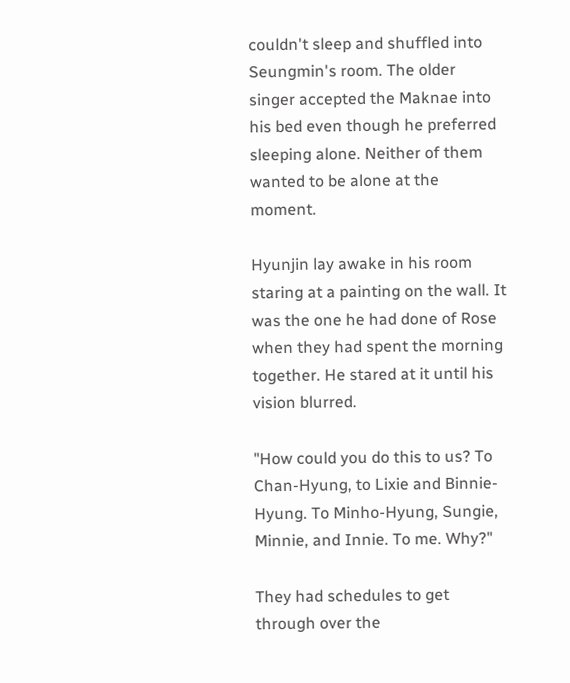couldn't sleep and shuffled into Seungmin's room. The older singer accepted the Maknae into his bed even though he preferred sleeping alone. Neither of them wanted to be alone at the moment.

Hyunjin lay awake in his room staring at a painting on the wall. It was the one he had done of Rose when they had spent the morning together. He stared at it until his vision blurred.

"How could you do this to us? To Chan-Hyung, to Lixie and Binnie-Hyung. To Minho-Hyung, Sungie, Minnie, and Innie. To me. Why?"

They had schedules to get through over the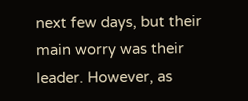next few days, but their main worry was their leader. However, as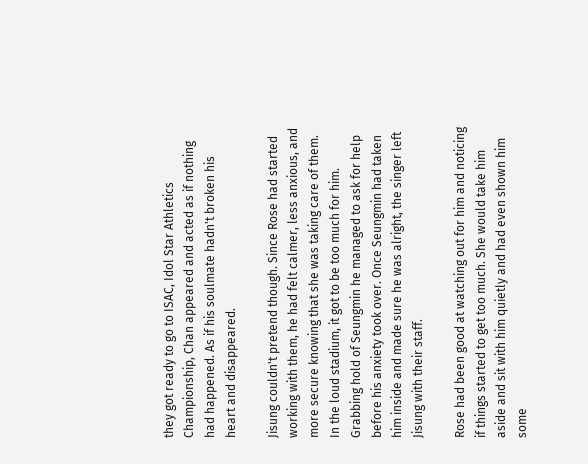they got ready to go to ISAC, Idol Star Athletics Championship, Chan appeared and acted as if nothing had happened. As if his soulmate hadn't broken his heart and disappeared.

Jisung couldn't pretend though. Since Rose had started working with them, he had felt calmer, less anxious, and more secure knowing that she was taking care of them. In the loud stadium, it got to be too much for him. Grabbing hold of Seungmin he managed to ask for help before his anxiety took over. Once Seungmin had taken him inside and made sure he was alright, the singer left Jisung with their staff.

Rose had been good at watching out for him and noticing if things started to get too much. She would take him aside and sit with him quietly and had even shown him some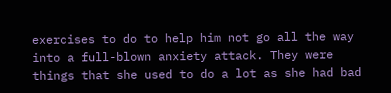exercises to do to help him not go all the way into a full-blown anxiety attack. They were things that she used to do a lot as she had bad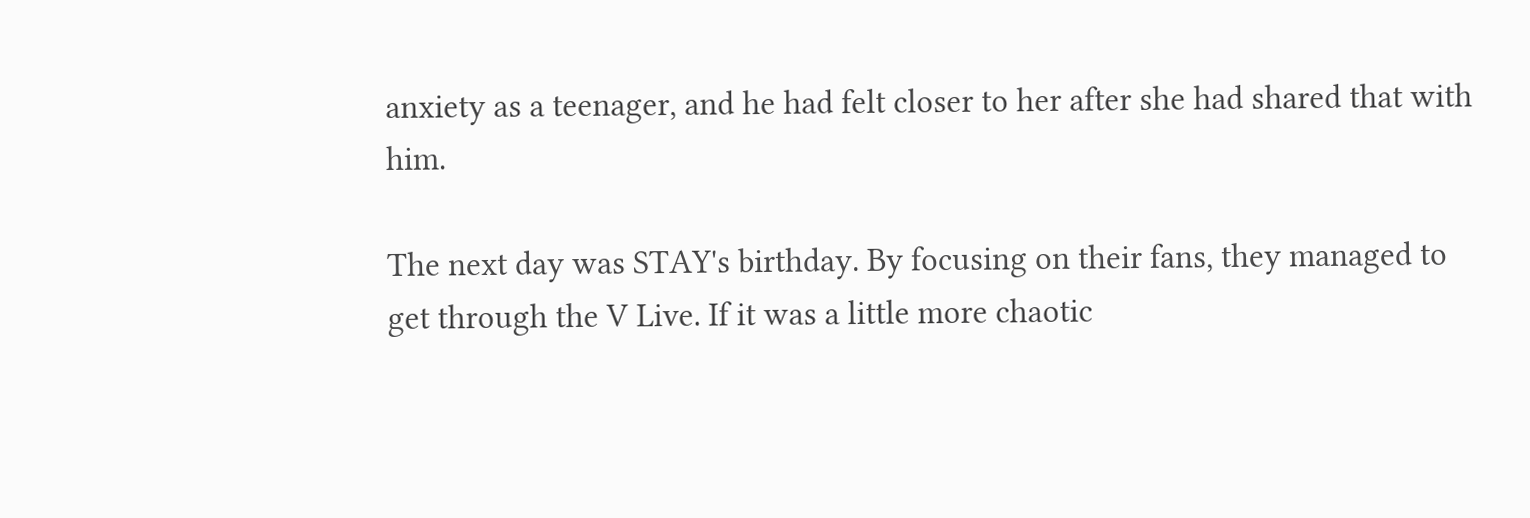anxiety as a teenager, and he had felt closer to her after she had shared that with him.

The next day was STAY's birthday. By focusing on their fans, they managed to get through the V Live. If it was a little more chaotic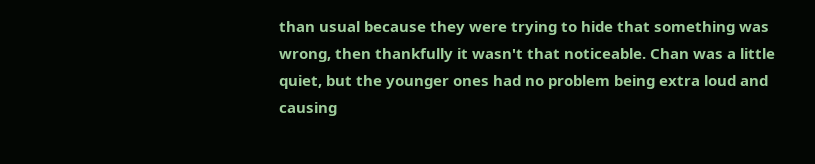than usual because they were trying to hide that something was wrong, then thankfully it wasn't that noticeable. Chan was a little quiet, but the younger ones had no problem being extra loud and causing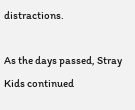distractions.

As the days passed, Stray Kids continued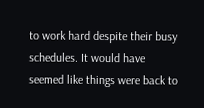to work hard despite their busy schedules. It would have seemed like things were back to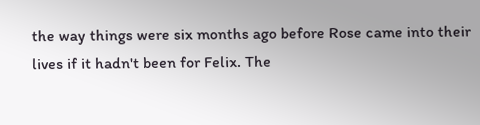the way things were six months ago before Rose came into their lives if it hadn't been for Felix. The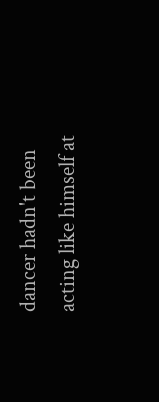dancer hadn't been acting like himself at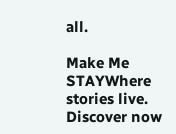all.

Make Me STAYWhere stories live. Discover now